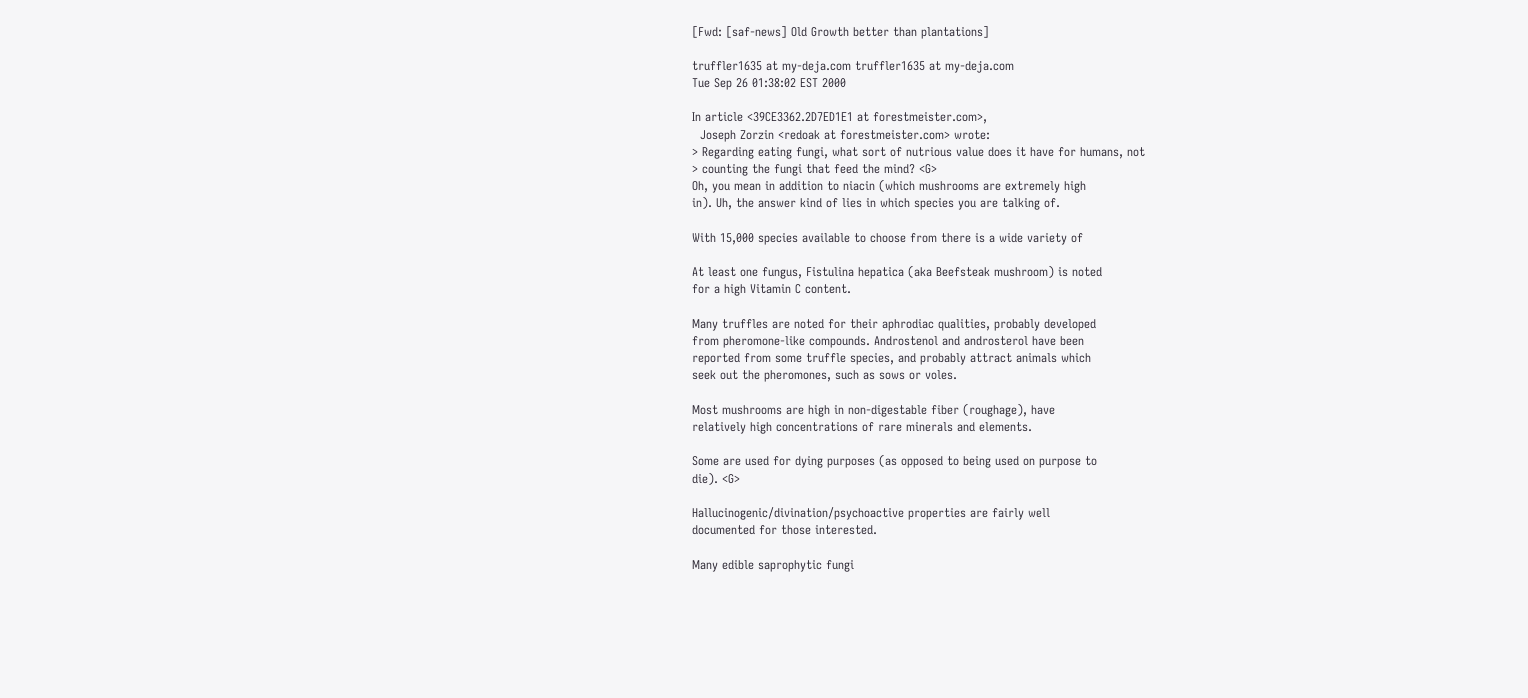[Fwd: [saf-news] Old Growth better than plantations]

truffler1635 at my-deja.com truffler1635 at my-deja.com
Tue Sep 26 01:38:02 EST 2000

In article <39CE3362.2D7ED1E1 at forestmeister.com>,
  Joseph Zorzin <redoak at forestmeister.com> wrote:
> Regarding eating fungi, what sort of nutrious value does it have for humans, not
> counting the fungi that feed the mind? <G>
Oh, you mean in addition to niacin (which mushrooms are extremely high
in). Uh, the answer kind of lies in which species you are talking of.

With 15,000 species available to choose from there is a wide variety of

At least one fungus, Fistulina hepatica (aka Beefsteak mushroom) is noted
for a high Vitamin C content.

Many truffles are noted for their aphrodiac qualities, probably developed
from pheromone-like compounds. Androstenol and androsterol have been
reported from some truffle species, and probably attract animals which
seek out the pheromones, such as sows or voles.

Most mushrooms are high in non-digestable fiber (roughage), have
relatively high concentrations of rare minerals and elements.

Some are used for dying purposes (as opposed to being used on purpose to
die). <G>

Hallucinogenic/divination/psychoactive properties are fairly well
documented for those interested.

Many edible saprophytic fungi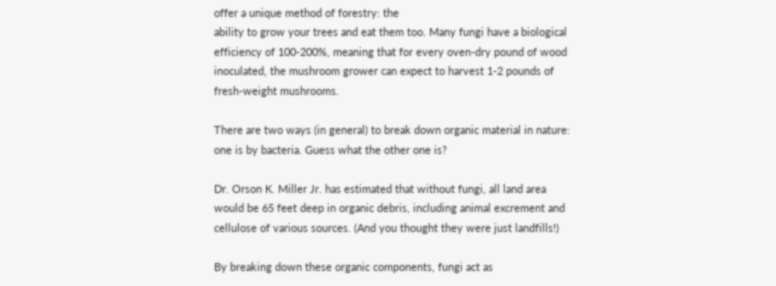offer a unique method of forestry: the
ability to grow your trees and eat them too. Many fungi have a biological
efficiency of 100-200%, meaning that for every oven-dry pound of wood
inoculated, the mushroom grower can expect to harvest 1-2 pounds of
fresh-weight mushrooms.

There are two ways (in general) to break down organic material in nature:
one is by bacteria. Guess what the other one is?

Dr. Orson K. Miller Jr. has estimated that without fungi, all land area
would be 65 feet deep in organic debris, including animal excrement and
cellulose of various sources. (And you thought they were just landfills!)

By breaking down these organic components, fungi act as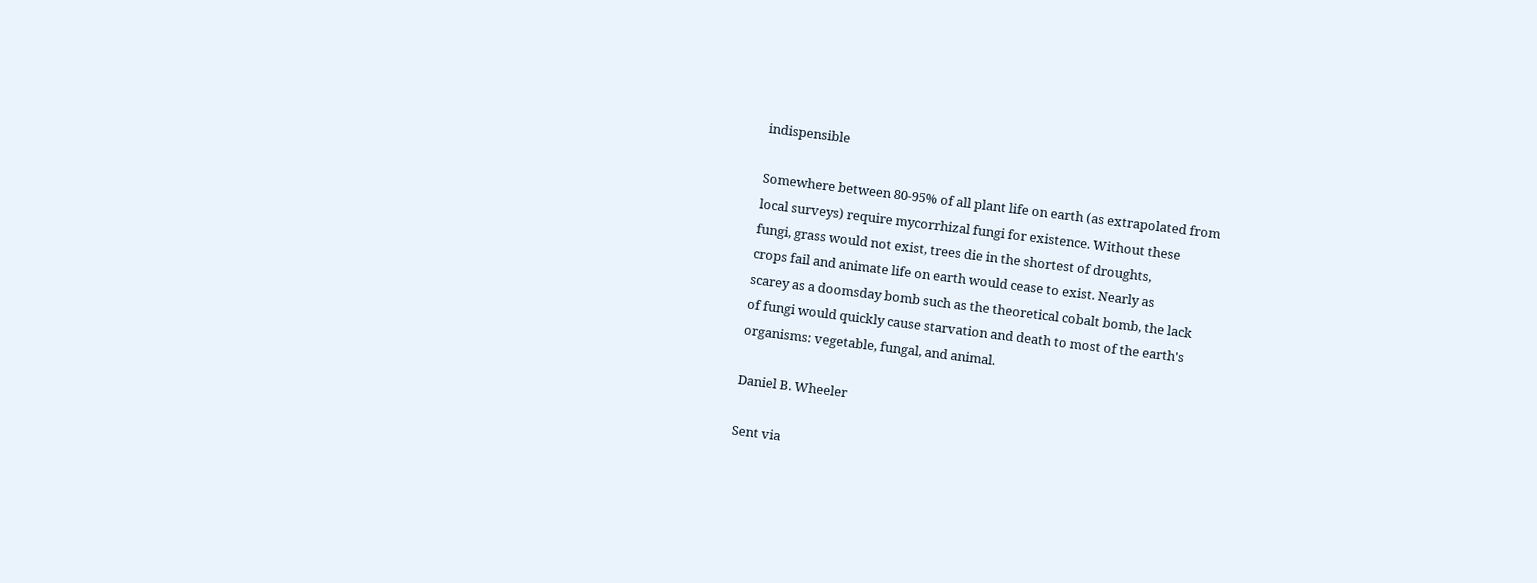indispensible

Somewhere between 80-95% of all plant life on earth (as extrapolated from
local surveys) require mycorrhizal fungi for existence. Without these
fungi, grass would not exist, trees die in the shortest of droughts,
crops fail and animate life on earth would cease to exist. Nearly as
scarey as a doomsday bomb such as the theoretical cobalt bomb, the lack
of fungi would quickly cause starvation and death to most of the earth's
organisms: vegetable, fungal, and animal.

Daniel B. Wheeler

Sent via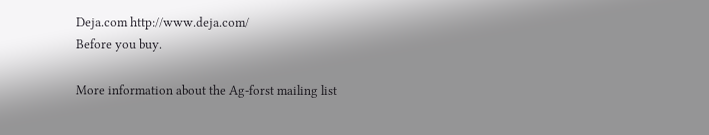Deja.com http://www.deja.com/
Before you buy.

More information about the Ag-forst mailing list